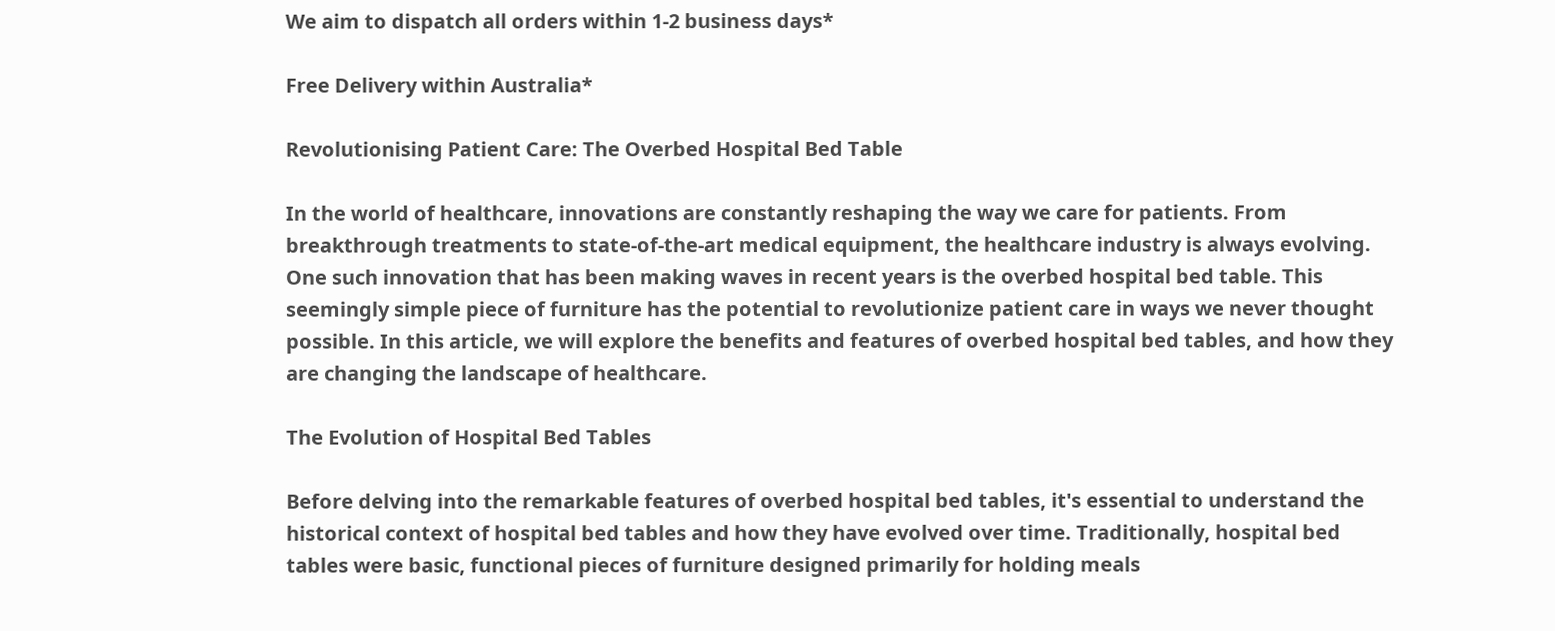We aim to dispatch all orders within 1-2 business days*

Free Delivery within Australia*

Revolutionising Patient Care: The Overbed Hospital Bed Table

In the world of healthcare, innovations are constantly reshaping the way we care for patients. From breakthrough treatments to state-of-the-art medical equipment, the healthcare industry is always evolving. One such innovation that has been making waves in recent years is the overbed hospital bed table. This seemingly simple piece of furniture has the potential to revolutionize patient care in ways we never thought possible. In this article, we will explore the benefits and features of overbed hospital bed tables, and how they are changing the landscape of healthcare.

The Evolution of Hospital Bed Tables

Before delving into the remarkable features of overbed hospital bed tables, it's essential to understand the historical context of hospital bed tables and how they have evolved over time. Traditionally, hospital bed tables were basic, functional pieces of furniture designed primarily for holding meals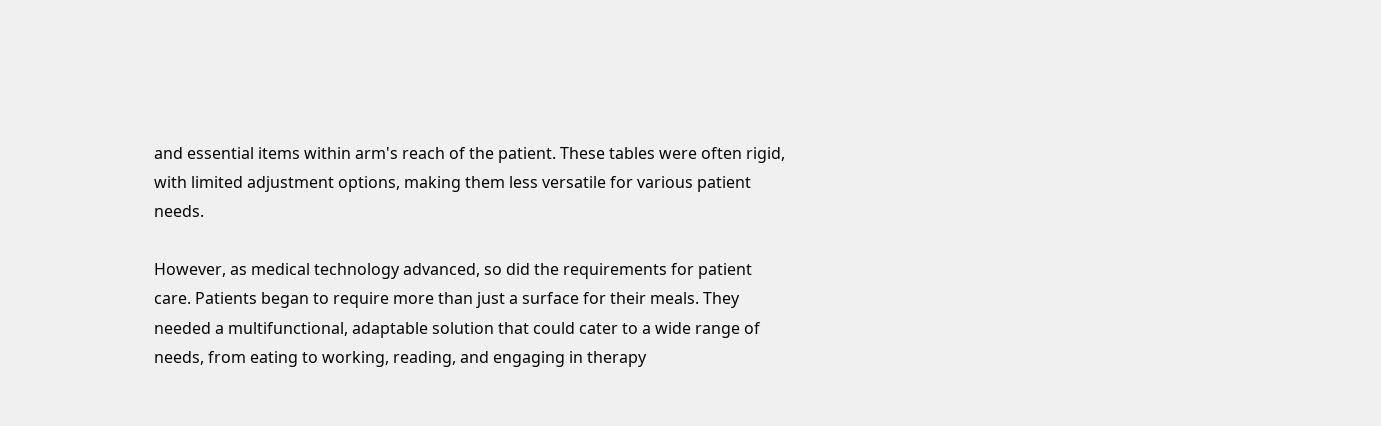and essential items within arm's reach of the patient. These tables were often rigid, with limited adjustment options, making them less versatile for various patient needs.

However, as medical technology advanced, so did the requirements for patient care. Patients began to require more than just a surface for their meals. They needed a multifunctional, adaptable solution that could cater to a wide range of needs, from eating to working, reading, and engaging in therapy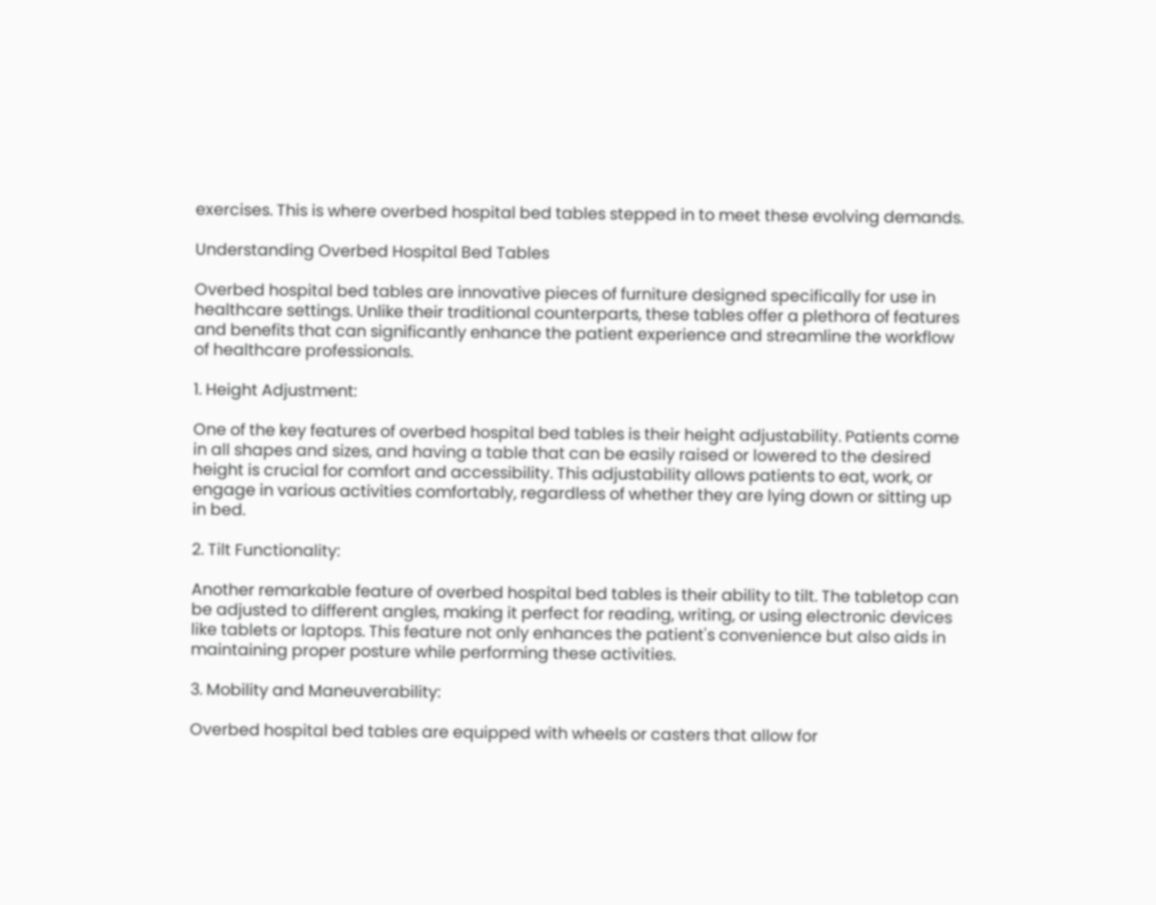exercises. This is where overbed hospital bed tables stepped in to meet these evolving demands.

Understanding Overbed Hospital Bed Tables

Overbed hospital bed tables are innovative pieces of furniture designed specifically for use in healthcare settings. Unlike their traditional counterparts, these tables offer a plethora of features and benefits that can significantly enhance the patient experience and streamline the workflow of healthcare professionals.

1. Height Adjustment:

One of the key features of overbed hospital bed tables is their height adjustability. Patients come in all shapes and sizes, and having a table that can be easily raised or lowered to the desired height is crucial for comfort and accessibility. This adjustability allows patients to eat, work, or engage in various activities comfortably, regardless of whether they are lying down or sitting up in bed.

2. Tilt Functionality:

Another remarkable feature of overbed hospital bed tables is their ability to tilt. The tabletop can be adjusted to different angles, making it perfect for reading, writing, or using electronic devices like tablets or laptops. This feature not only enhances the patient's convenience but also aids in maintaining proper posture while performing these activities.

3. Mobility and Maneuverability:

Overbed hospital bed tables are equipped with wheels or casters that allow for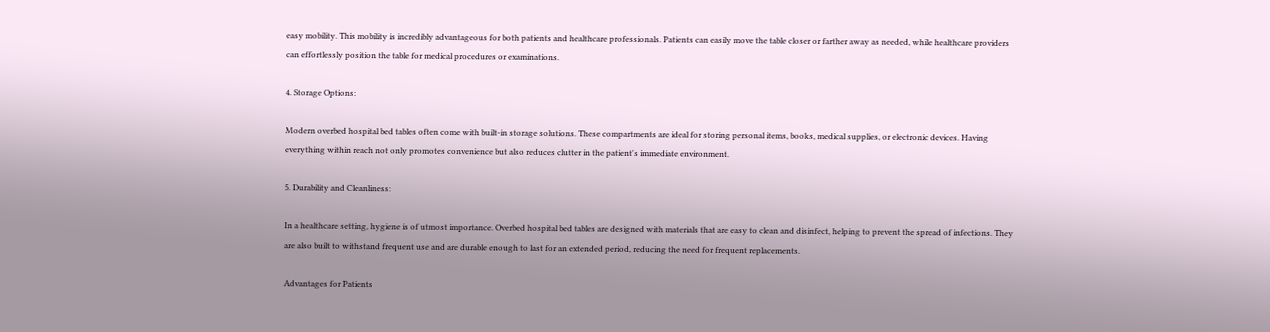easy mobility. This mobility is incredibly advantageous for both patients and healthcare professionals. Patients can easily move the table closer or farther away as needed, while healthcare providers can effortlessly position the table for medical procedures or examinations.

4. Storage Options:

Modern overbed hospital bed tables often come with built-in storage solutions. These compartments are ideal for storing personal items, books, medical supplies, or electronic devices. Having everything within reach not only promotes convenience but also reduces clutter in the patient's immediate environment.

5. Durability and Cleanliness:

In a healthcare setting, hygiene is of utmost importance. Overbed hospital bed tables are designed with materials that are easy to clean and disinfect, helping to prevent the spread of infections. They are also built to withstand frequent use and are durable enough to last for an extended period, reducing the need for frequent replacements.

Advantages for Patients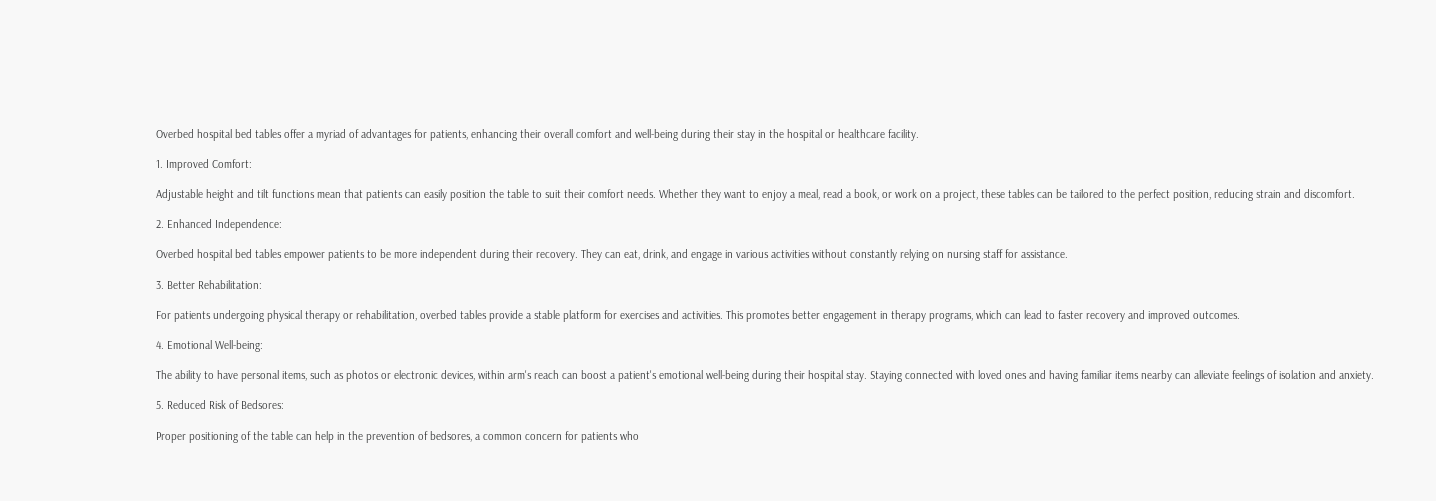Overbed hospital bed tables offer a myriad of advantages for patients, enhancing their overall comfort and well-being during their stay in the hospital or healthcare facility.

1. Improved Comfort:

Adjustable height and tilt functions mean that patients can easily position the table to suit their comfort needs. Whether they want to enjoy a meal, read a book, or work on a project, these tables can be tailored to the perfect position, reducing strain and discomfort.

2. Enhanced Independence:

Overbed hospital bed tables empower patients to be more independent during their recovery. They can eat, drink, and engage in various activities without constantly relying on nursing staff for assistance.

3. Better Rehabilitation:

For patients undergoing physical therapy or rehabilitation, overbed tables provide a stable platform for exercises and activities. This promotes better engagement in therapy programs, which can lead to faster recovery and improved outcomes.

4. Emotional Well-being:

The ability to have personal items, such as photos or electronic devices, within arm's reach can boost a patient's emotional well-being during their hospital stay. Staying connected with loved ones and having familiar items nearby can alleviate feelings of isolation and anxiety.

5. Reduced Risk of Bedsores:

Proper positioning of the table can help in the prevention of bedsores, a common concern for patients who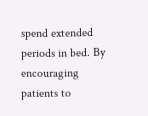spend extended periods in bed. By encouraging patients to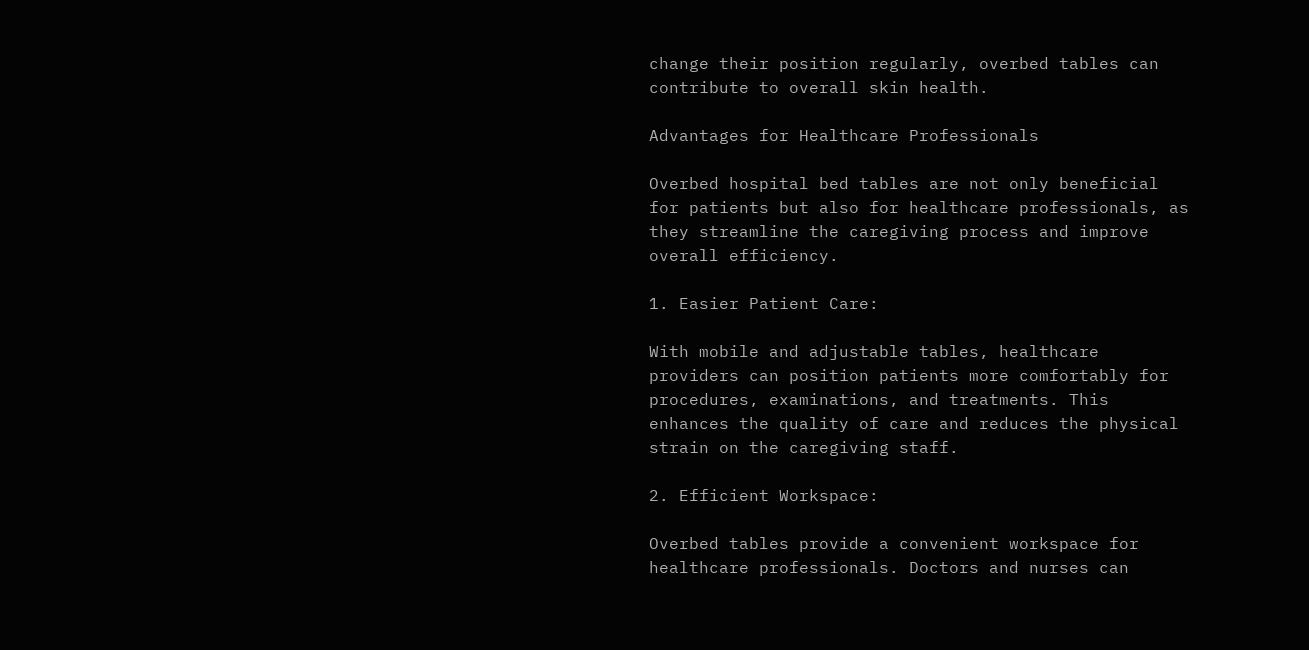change their position regularly, overbed tables can contribute to overall skin health.

Advantages for Healthcare Professionals

Overbed hospital bed tables are not only beneficial for patients but also for healthcare professionals, as they streamline the caregiving process and improve overall efficiency.

1. Easier Patient Care:

With mobile and adjustable tables, healthcare providers can position patients more comfortably for procedures, examinations, and treatments. This enhances the quality of care and reduces the physical strain on the caregiving staff.

2. Efficient Workspace:

Overbed tables provide a convenient workspace for healthcare professionals. Doctors and nurses can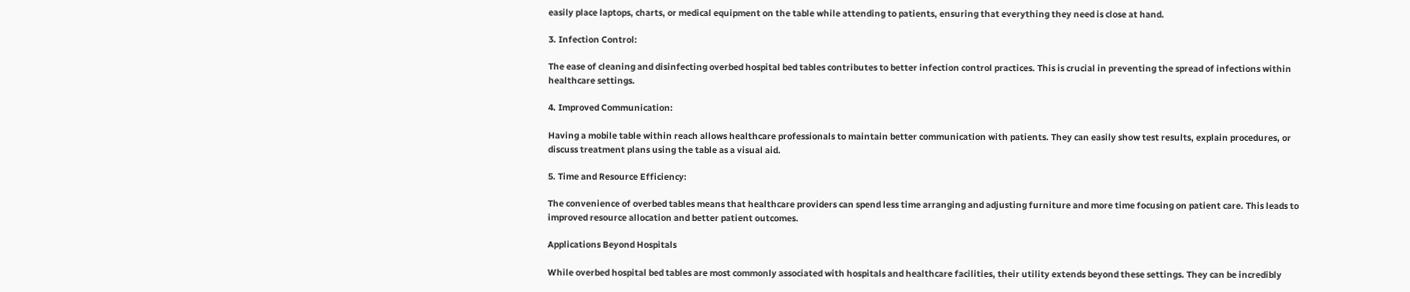easily place laptops, charts, or medical equipment on the table while attending to patients, ensuring that everything they need is close at hand.

3. Infection Control:

The ease of cleaning and disinfecting overbed hospital bed tables contributes to better infection control practices. This is crucial in preventing the spread of infections within healthcare settings.

4. Improved Communication:

Having a mobile table within reach allows healthcare professionals to maintain better communication with patients. They can easily show test results, explain procedures, or discuss treatment plans using the table as a visual aid.

5. Time and Resource Efficiency:

The convenience of overbed tables means that healthcare providers can spend less time arranging and adjusting furniture and more time focusing on patient care. This leads to improved resource allocation and better patient outcomes.

Applications Beyond Hospitals

While overbed hospital bed tables are most commonly associated with hospitals and healthcare facilities, their utility extends beyond these settings. They can be incredibly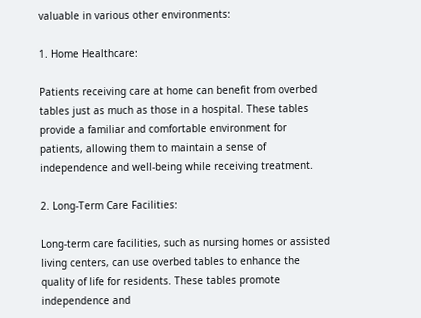valuable in various other environments:

1. Home Healthcare:

Patients receiving care at home can benefit from overbed tables just as much as those in a hospital. These tables provide a familiar and comfortable environment for patients, allowing them to maintain a sense of independence and well-being while receiving treatment.

2. Long-Term Care Facilities:

Long-term care facilities, such as nursing homes or assisted living centers, can use overbed tables to enhance the quality of life for residents. These tables promote independence and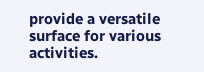provide a versatile surface for various activities.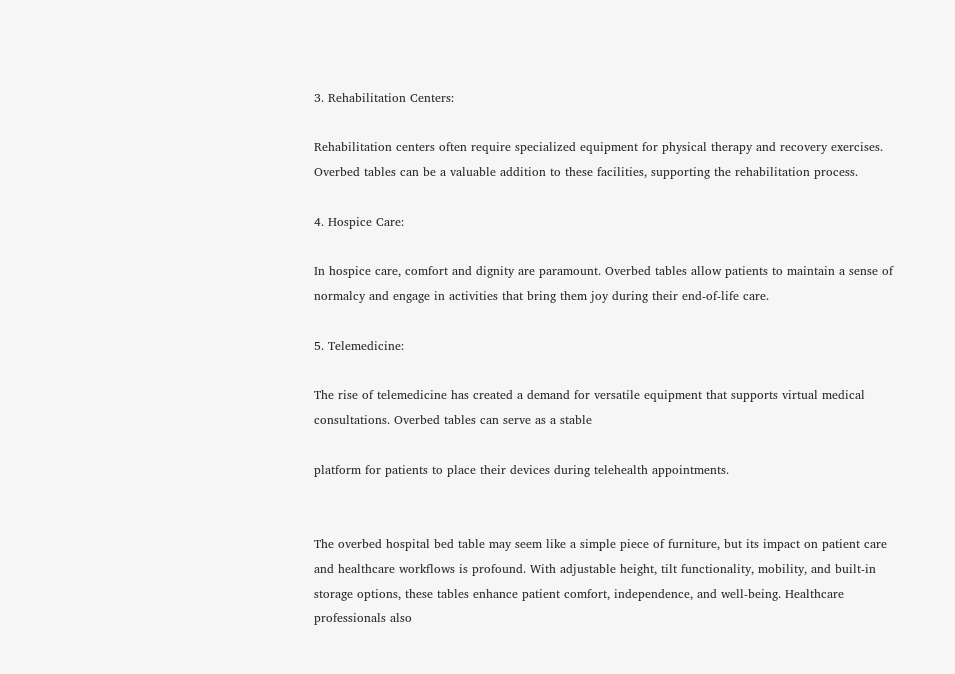3. Rehabilitation Centers:

Rehabilitation centers often require specialized equipment for physical therapy and recovery exercises. Overbed tables can be a valuable addition to these facilities, supporting the rehabilitation process.

4. Hospice Care:

In hospice care, comfort and dignity are paramount. Overbed tables allow patients to maintain a sense of normalcy and engage in activities that bring them joy during their end-of-life care.

5. Telemedicine:

The rise of telemedicine has created a demand for versatile equipment that supports virtual medical consultations. Overbed tables can serve as a stable

platform for patients to place their devices during telehealth appointments.


The overbed hospital bed table may seem like a simple piece of furniture, but its impact on patient care and healthcare workflows is profound. With adjustable height, tilt functionality, mobility, and built-in storage options, these tables enhance patient comfort, independence, and well-being. Healthcare professionals also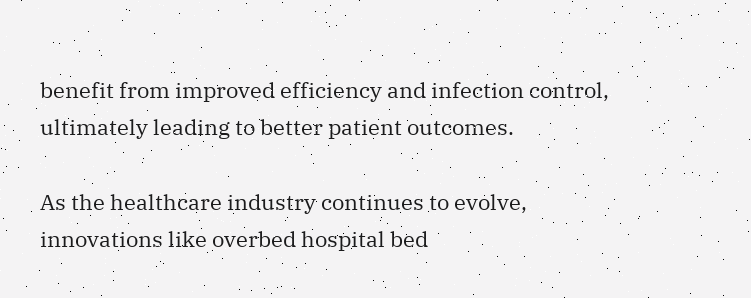benefit from improved efficiency and infection control, ultimately leading to better patient outcomes.

As the healthcare industry continues to evolve, innovations like overbed hospital bed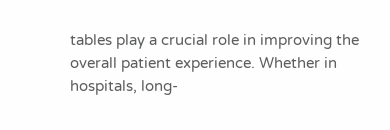tables play a crucial role in improving the overall patient experience. Whether in hospitals, long-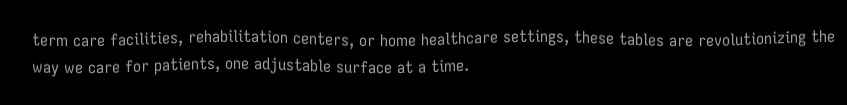term care facilities, rehabilitation centers, or home healthcare settings, these tables are revolutionizing the way we care for patients, one adjustable surface at a time.